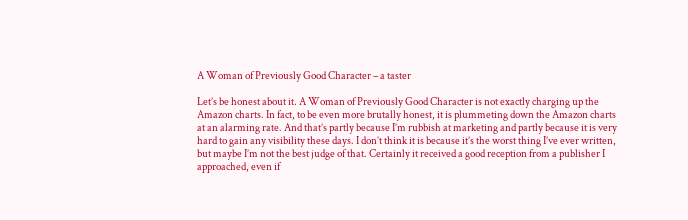A Woman of Previously Good Character – a taster

Let’s be honest about it. A Woman of Previously Good Character is not exactly charging up the Amazon charts. In fact, to be even more brutally honest, it is plummeting down the Amazon charts at an alarming rate. And that’s partly because I’m rubbish at marketing and partly because it is very hard to gain any visibility these days. I don’t think it is because it’s the worst thing I’ve ever written, but maybe I’m not the best judge of that. Certainly it received a good reception from a publisher I approached, even if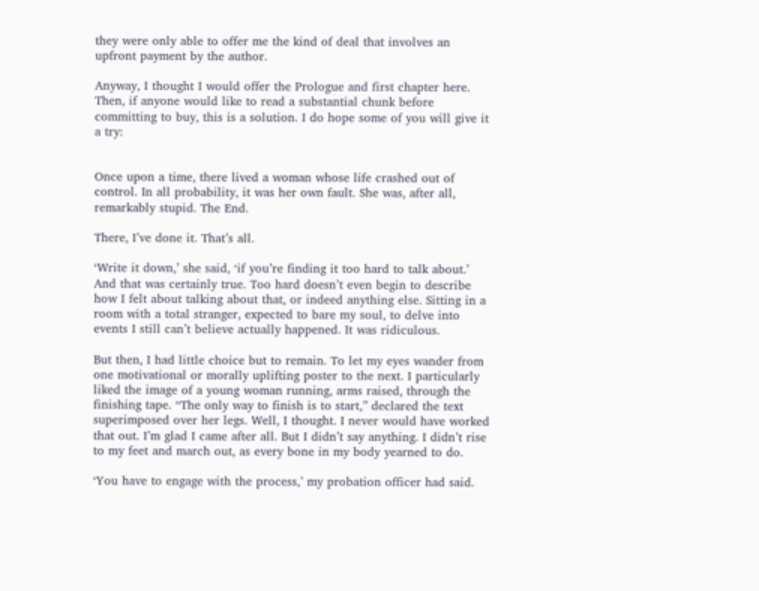they were only able to offer me the kind of deal that involves an upfront payment by the author.

Anyway, I thought I would offer the Prologue and first chapter here. Then, if anyone would like to read a substantial chunk before committing to buy, this is a solution. I do hope some of you will give it a try:


Once upon a time, there lived a woman whose life crashed out of control. In all probability, it was her own fault. She was, after all, remarkably stupid. The End.

There, I’ve done it. That’s all.

‘Write it down,’ she said, ‘if you’re finding it too hard to talk about.’ And that was certainly true. Too hard doesn’t even begin to describe how I felt about talking about that, or indeed anything else. Sitting in a room with a total stranger, expected to bare my soul, to delve into events I still can’t believe actually happened. It was ridiculous.

But then, I had little choice but to remain. To let my eyes wander from one motivational or morally uplifting poster to the next. I particularly liked the image of a young woman running, arms raised, through the finishing tape. “The only way to finish is to start,” declared the text superimposed over her legs. Well, I thought. I never would have worked that out. I’m glad I came after all. But I didn’t say anything. I didn’t rise to my feet and march out, as every bone in my body yearned to do.

‘You have to engage with the process,’ my probation officer had said.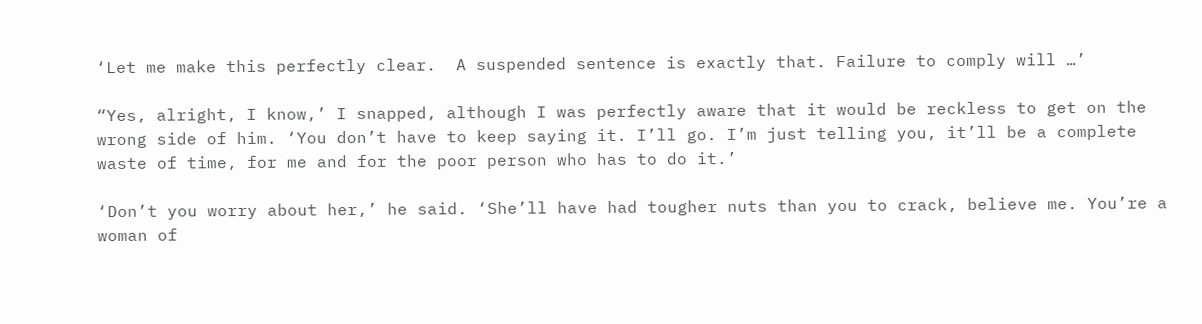‘Let me make this perfectly clear.  A suspended sentence is exactly that. Failure to comply will …’

“Yes, alright, I know,’ I snapped, although I was perfectly aware that it would be reckless to get on the wrong side of him. ‘You don’t have to keep saying it. I’ll go. I’m just telling you, it’ll be a complete waste of time, for me and for the poor person who has to do it.’

‘Don’t you worry about her,’ he said. ‘She’ll have had tougher nuts than you to crack, believe me. You’re a woman of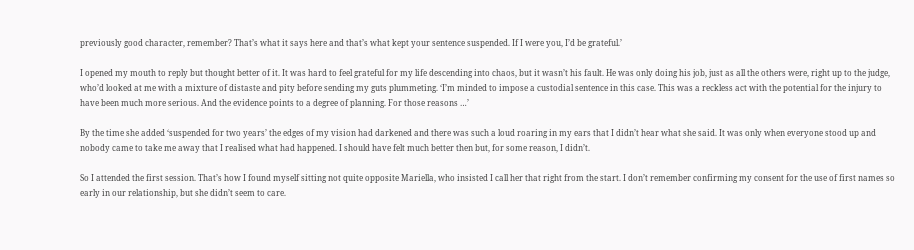previously good character, remember? That’s what it says here and that’s what kept your sentence suspended. If I were you, I’d be grateful.’

I opened my mouth to reply but thought better of it. It was hard to feel grateful for my life descending into chaos, but it wasn’t his fault. He was only doing his job, just as all the others were, right up to the judge, who’d looked at me with a mixture of distaste and pity before sending my guts plummeting. ‘I’m minded to impose a custodial sentence in this case. This was a reckless act with the potential for the injury to have been much more serious. And the evidence points to a degree of planning. For those reasons …’

By the time she added ‘suspended for two years’ the edges of my vision had darkened and there was such a loud roaring in my ears that I didn’t hear what she said. It was only when everyone stood up and nobody came to take me away that I realised what had happened. I should have felt much better then but, for some reason, I didn’t.

So I attended the first session. That’s how I found myself sitting not quite opposite Mariella, who insisted I call her that right from the start. I don’t remember confirming my consent for the use of first names so early in our relationship, but she didn’t seem to care.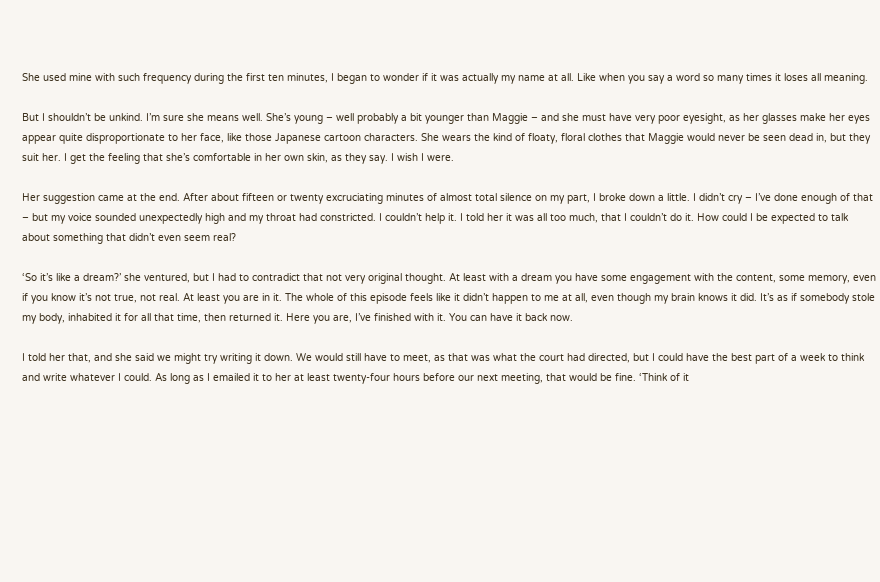She used mine with such frequency during the first ten minutes, I began to wonder if it was actually my name at all. Like when you say a word so many times it loses all meaning.

But I shouldn’t be unkind. I’m sure she means well. She’s young – well probably a bit younger than Maggie – and she must have very poor eyesight, as her glasses make her eyes appear quite disproportionate to her face, like those Japanese cartoon characters. She wears the kind of floaty, floral clothes that Maggie would never be seen dead in, but they suit her. I get the feeling that she’s comfortable in her own skin, as they say. I wish I were.

Her suggestion came at the end. After about fifteen or twenty excruciating minutes of almost total silence on my part, I broke down a little. I didn’t cry – I’ve done enough of that  – but my voice sounded unexpectedly high and my throat had constricted. I couldn’t help it. I told her it was all too much, that I couldn’t do it. How could I be expected to talk about something that didn’t even seem real?

‘So it’s like a dream?’ she ventured, but I had to contradict that not very original thought. At least with a dream you have some engagement with the content, some memory, even if you know it’s not true, not real. At least you are in it. The whole of this episode feels like it didn’t happen to me at all, even though my brain knows it did. It’s as if somebody stole my body, inhabited it for all that time, then returned it. Here you are, I’ve finished with it. You can have it back now.

I told her that, and she said we might try writing it down. We would still have to meet, as that was what the court had directed, but I could have the best part of a week to think and write whatever I could. As long as I emailed it to her at least twenty-four hours before our next meeting, that would be fine. ‘Think of it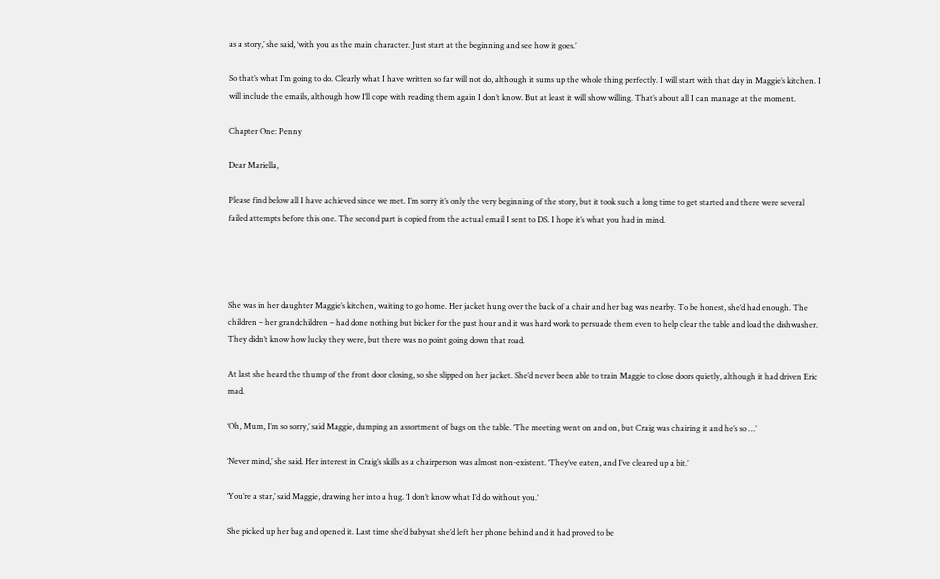as a story,’ she said, ‘with you as the main character. Just start at the beginning and see how it goes.’

So that’s what I’m going to do. Clearly what I have written so far will not do, although it sums up the whole thing perfectly. I will start with that day in Maggie’s kitchen. I will include the emails, although how I’ll cope with reading them again I don’t know. But at least it will show willing. That’s about all I can manage at the moment.

Chapter One: Penny

Dear Mariella,

Please find below all I have achieved since we met. I’m sorry it’s only the very beginning of the story, but it took such a long time to get started and there were several failed attempts before this one. The second part is copied from the actual email I sent to DS. I hope it’s what you had in mind.




She was in her daughter Maggie’s kitchen, waiting to go home. Her jacket hung over the back of a chair and her bag was nearby. To be honest, she’d had enough. The children – her grandchildren – had done nothing but bicker for the past hour and it was hard work to persuade them even to help clear the table and load the dishwasher. They didn’t know how lucky they were, but there was no point going down that road.

At last she heard the thump of the front door closing, so she slipped on her jacket. She’d never been able to train Maggie to close doors quietly, although it had driven Eric mad.

‘Oh, Mum, I’m so sorry,’ said Maggie, dumping an assortment of bags on the table. ‘The meeting went on and on, but Craig was chairing it and he’s so …’

‘Never mind,’ she said. Her interest in Craig’s skills as a chairperson was almost non-existent. ‘They’ve eaten, and I’ve cleared up a bit.’

‘You’re a star,’ said Maggie, drawing her into a hug. ‘I don’t know what I’d do without you.’

She picked up her bag and opened it. Last time she’d babysat she’d left her phone behind and it had proved to be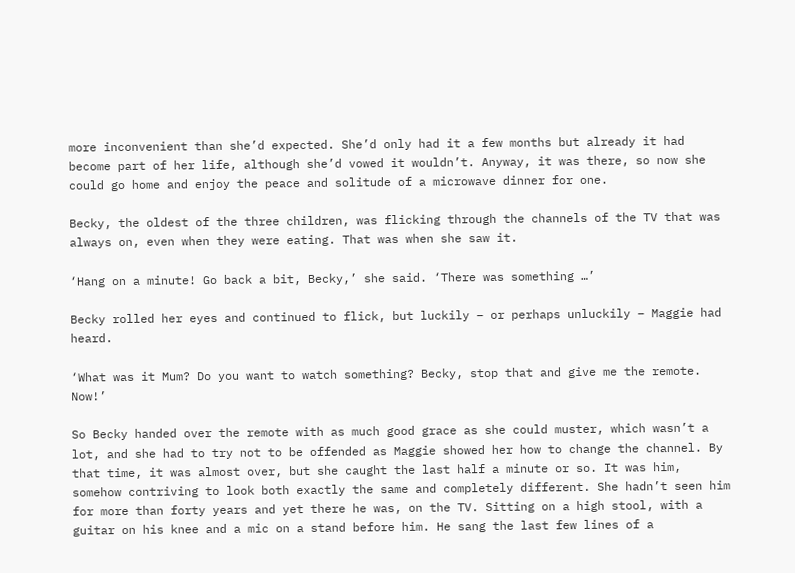more inconvenient than she’d expected. She’d only had it a few months but already it had become part of her life, although she’d vowed it wouldn’t. Anyway, it was there, so now she could go home and enjoy the peace and solitude of a microwave dinner for one.

Becky, the oldest of the three children, was flicking through the channels of the TV that was always on, even when they were eating. That was when she saw it.

‘Hang on a minute! Go back a bit, Becky,’ she said. ‘There was something …’

Becky rolled her eyes and continued to flick, but luckily – or perhaps unluckily – Maggie had heard.

‘What was it Mum? Do you want to watch something? Becky, stop that and give me the remote. Now!’

So Becky handed over the remote with as much good grace as she could muster, which wasn’t a lot, and she had to try not to be offended as Maggie showed her how to change the channel. By that time, it was almost over, but she caught the last half a minute or so. It was him, somehow contriving to look both exactly the same and completely different. She hadn’t seen him for more than forty years and yet there he was, on the TV. Sitting on a high stool, with a guitar on his knee and a mic on a stand before him. He sang the last few lines of a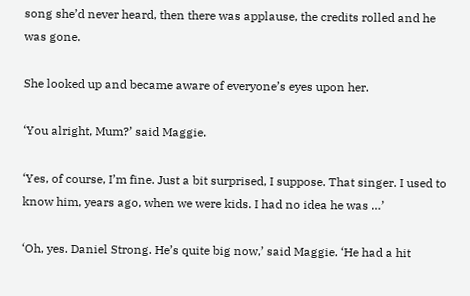song she’d never heard, then there was applause, the credits rolled and he was gone.

She looked up and became aware of everyone’s eyes upon her.

‘You alright, Mum?’ said Maggie.

‘Yes, of course, I’m fine. Just a bit surprised, I suppose. That singer. I used to know him, years ago, when we were kids. I had no idea he was …’

‘Oh, yes. Daniel Strong. He’s quite big now,’ said Maggie. ‘He had a hit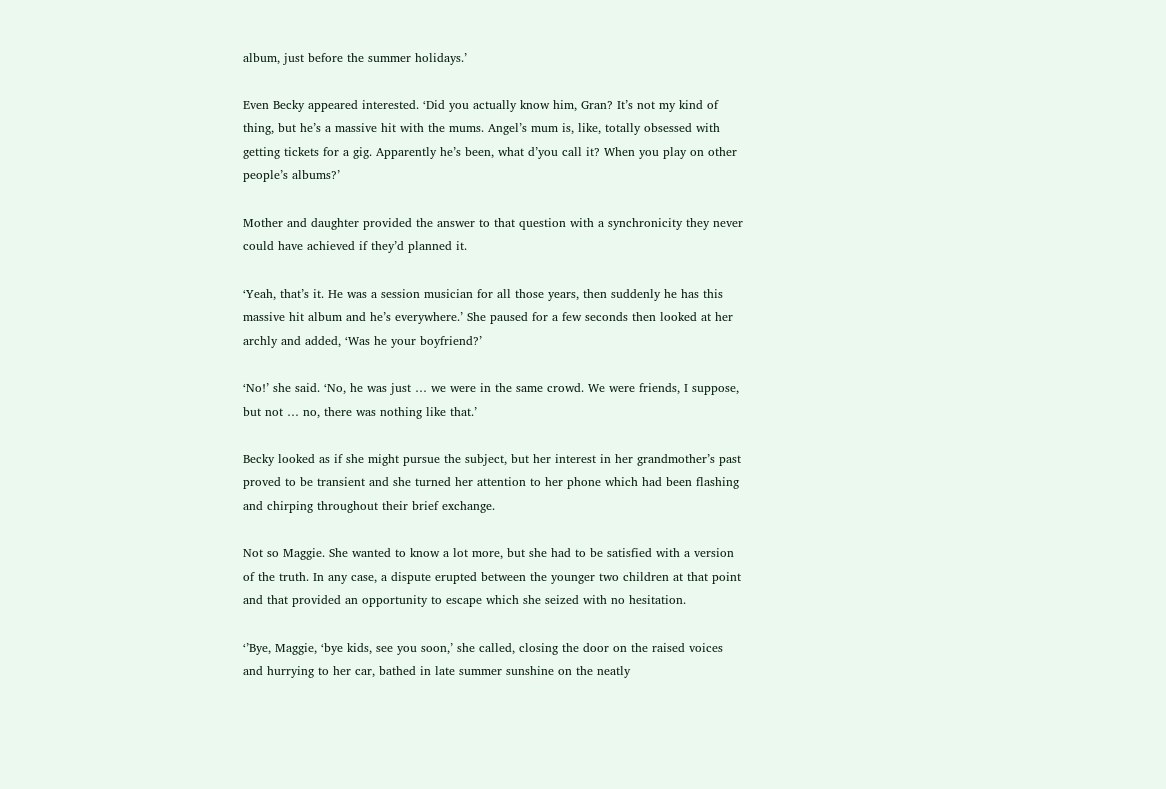album, just before the summer holidays.’

Even Becky appeared interested. ‘Did you actually know him, Gran? It’s not my kind of thing, but he’s a massive hit with the mums. Angel’s mum is, like, totally obsessed with getting tickets for a gig. Apparently he’s been, what d’you call it? When you play on other people’s albums?’

Mother and daughter provided the answer to that question with a synchronicity they never could have achieved if they’d planned it.

‘Yeah, that’s it. He was a session musician for all those years, then suddenly he has this massive hit album and he’s everywhere.’ She paused for a few seconds then looked at her archly and added, ‘Was he your boyfriend?’

‘No!’ she said. ‘No, he was just … we were in the same crowd. We were friends, I suppose, but not … no, there was nothing like that.’

Becky looked as if she might pursue the subject, but her interest in her grandmother’s past proved to be transient and she turned her attention to her phone which had been flashing and chirping throughout their brief exchange.

Not so Maggie. She wanted to know a lot more, but she had to be satisfied with a version of the truth. In any case, a dispute erupted between the younger two children at that point and that provided an opportunity to escape which she seized with no hesitation.

‘’Bye, Maggie, ‘bye kids, see you soon,’ she called, closing the door on the raised voices and hurrying to her car, bathed in late summer sunshine on the neatly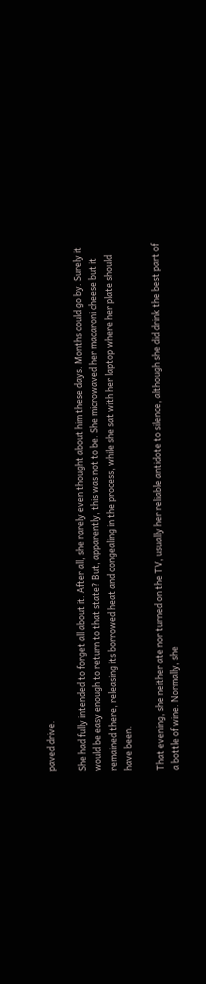paved drive.

She had fully intended to forget all about it. After all, she rarely even thought about him these days. Months could go by. Surely it would be easy enough to return to that state? But, apparently, this was not to be. She microwaved her macaroni cheese but it remained there, releasing its borrowed heat and congealing in the process, while she sat with her laptop where her plate should have been.

That evening, she neither ate nor turned on the TV, usually her reliable antidote to silence, although she did drink the best part of a bottle of wine. Normally, she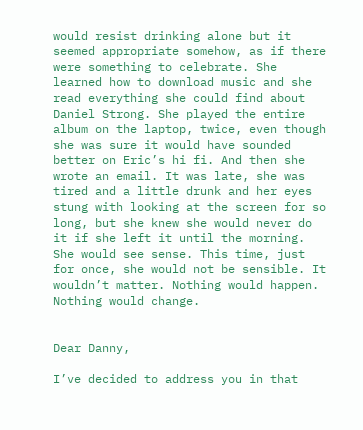would resist drinking alone but it seemed appropriate somehow, as if there were something to celebrate. She learned how to download music and she read everything she could find about Daniel Strong. She played the entire album on the laptop, twice, even though she was sure it would have sounded better on Eric’s hi fi. And then she wrote an email. It was late, she was tired and a little drunk and her eyes stung with looking at the screen for so long, but she knew she would never do it if she left it until the morning. She would see sense. This time, just for once, she would not be sensible. It wouldn’t matter. Nothing would happen. Nothing would change.


Dear Danny,

I’ve decided to address you in that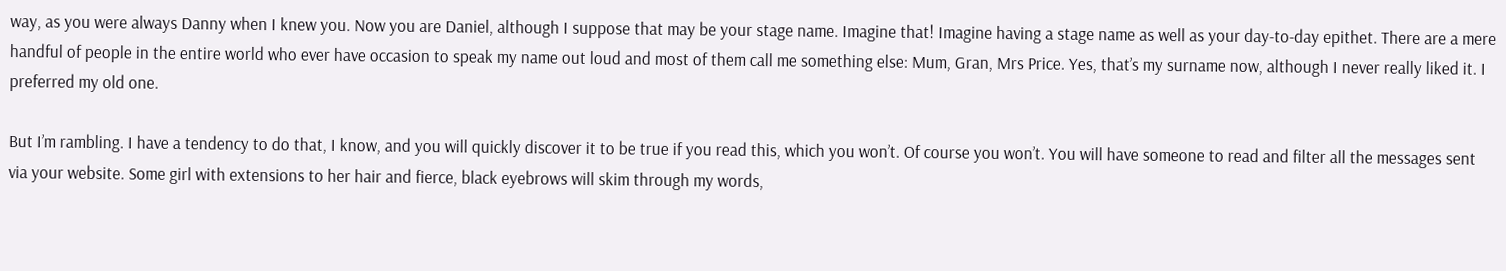way, as you were always Danny when I knew you. Now you are Daniel, although I suppose that may be your stage name. Imagine that! Imagine having a stage name as well as your day-to-day epithet. There are a mere handful of people in the entire world who ever have occasion to speak my name out loud and most of them call me something else: Mum, Gran, Mrs Price. Yes, that’s my surname now, although I never really liked it. I preferred my old one.

But I’m rambling. I have a tendency to do that, I know, and you will quickly discover it to be true if you read this, which you won’t. Of course you won’t. You will have someone to read and filter all the messages sent via your website. Some girl with extensions to her hair and fierce, black eyebrows will skim through my words,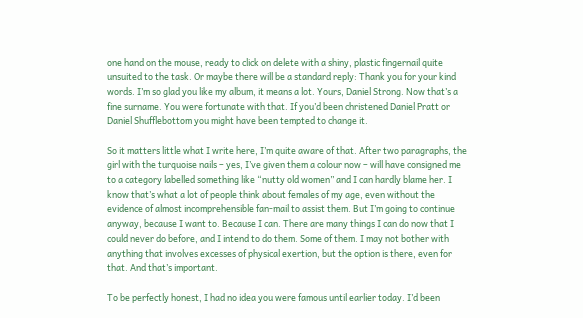one hand on the mouse, ready to click on delete with a shiny, plastic fingernail quite unsuited to the task. Or maybe there will be a standard reply: Thank you for your kind words. I’m so glad you like my album, it means a lot. Yours, Daniel Strong. Now that’s a fine surname. You were fortunate with that. If you’d been christened Daniel Pratt or Daniel Shufflebottom you might have been tempted to change it.

So it matters little what I write here, I’m quite aware of that. After two paragraphs, the girl with the turquoise nails – yes, I’ve given them a colour now – will have consigned me to a category labelled something like “nutty old women” and I can hardly blame her. I know that’s what a lot of people think about females of my age, even without the evidence of almost incomprehensible fan-mail to assist them. But I’m going to continue anyway, because I want to. Because I can. There are many things I can do now that I could never do before, and I intend to do them. Some of them. I may not bother with anything that involves excesses of physical exertion, but the option is there, even for that. And that’s important.

To be perfectly honest, I had no idea you were famous until earlier today. I’d been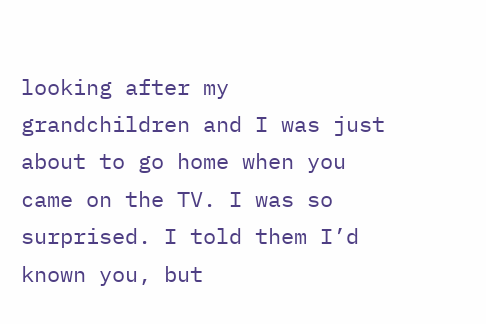looking after my grandchildren and I was just about to go home when you came on the TV. I was so surprised. I told them I’d known you, but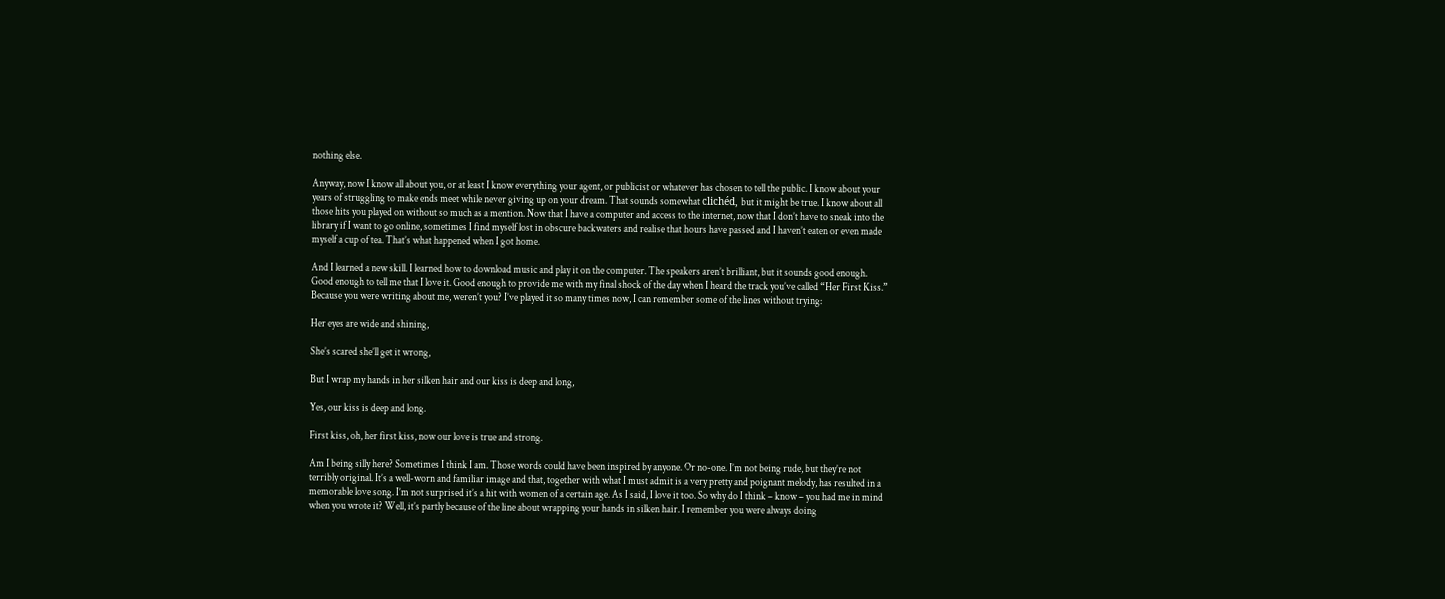nothing else.

Anyway, now I know all about you, or at least I know everything your agent, or publicist or whatever has chosen to tell the public. I know about your years of struggling to make ends meet while never giving up on your dream. That sounds somewhat clichéd, but it might be true. I know about all those hits you played on without so much as a mention. Now that I have a computer and access to the internet, now that I don’t have to sneak into the library if I want to go online, sometimes I find myself lost in obscure backwaters and realise that hours have passed and I haven’t eaten or even made myself a cup of tea. That’s what happened when I got home.

And I learned a new skill. I learned how to download music and play it on the computer. The speakers aren’t brilliant, but it sounds good enough. Good enough to tell me that I love it. Good enough to provide me with my final shock of the day when I heard the track you’ve called “Her First Kiss.” Because you were writing about me, weren’t you? I’ve played it so many times now, I can remember some of the lines without trying:

Her eyes are wide and shining,

She’s scared she’ll get it wrong,

But I wrap my hands in her silken hair and our kiss is deep and long,

Yes, our kiss is deep and long.

First kiss, oh, her first kiss, now our love is true and strong.

Am I being silly here? Sometimes I think I am. Those words could have been inspired by anyone. Or no-one. I’m not being rude, but they’re not terribly original. It’s a well-worn and familiar image and that, together with what I must admit is a very pretty and poignant melody, has resulted in a memorable love song. I’m not surprised it’s a hit with women of a certain age. As I said, I love it too. So why do I think – know – you had me in mind when you wrote it? Well, it’s partly because of the line about wrapping your hands in silken hair. I remember you were always doing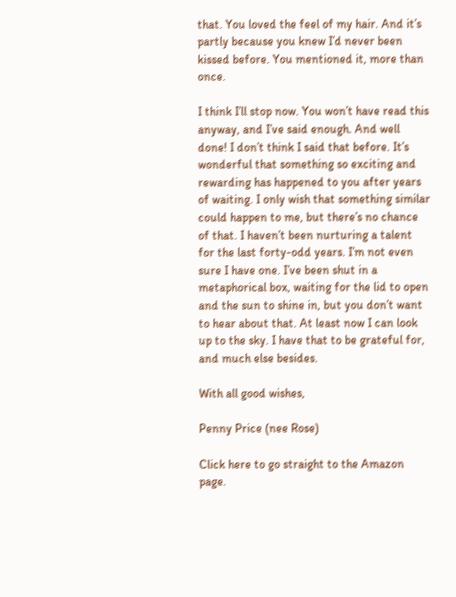that. You loved the feel of my hair. And it’s partly because you knew I’d never been kissed before. You mentioned it, more than once.

I think I’ll stop now. You won’t have read this anyway, and I’ve said enough. And well done! I don’t think I said that before. It’s wonderful that something so exciting and rewarding has happened to you after years of waiting. I only wish that something similar could happen to me, but there’s no chance of that. I haven’t been nurturing a talent for the last forty-odd years. I’m not even sure I have one. I’ve been shut in a metaphorical box, waiting for the lid to open and the sun to shine in, but you don’t want to hear about that. At least now I can look up to the sky. I have that to be grateful for, and much else besides.

With all good wishes,

Penny Price (nee Rose)

Click here to go straight to the Amazon page.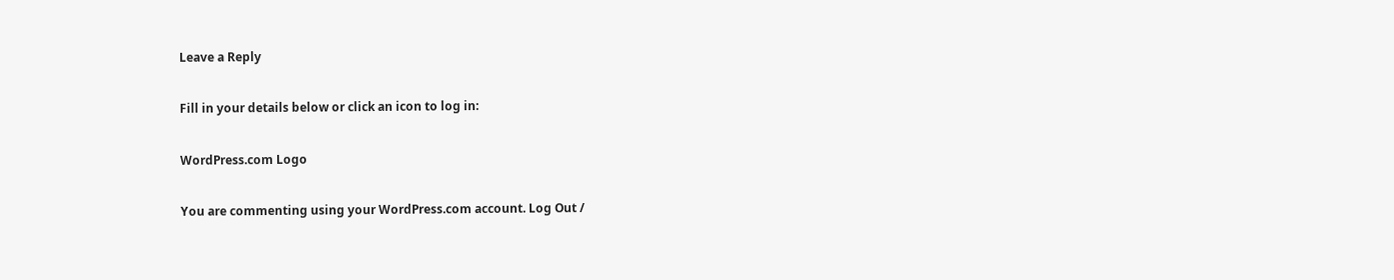Leave a Reply

Fill in your details below or click an icon to log in:

WordPress.com Logo

You are commenting using your WordPress.com account. Log Out /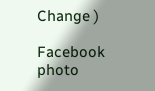Change )

Facebook photo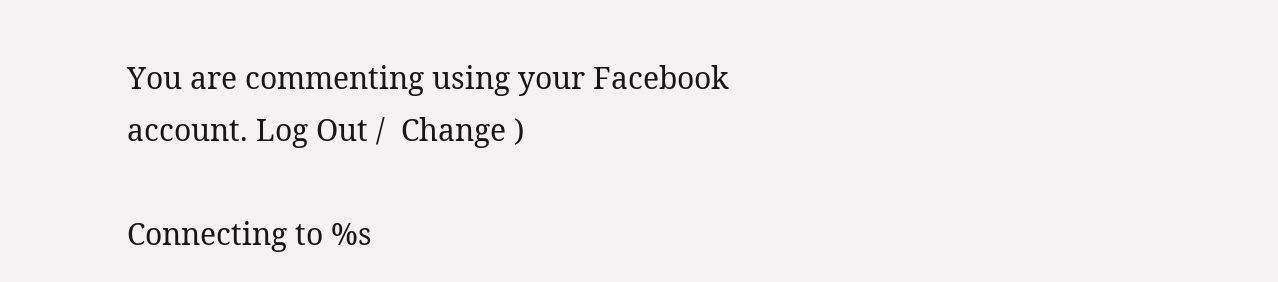You are commenting using your Facebook account. Log Out /  Change )

Connecting to %s